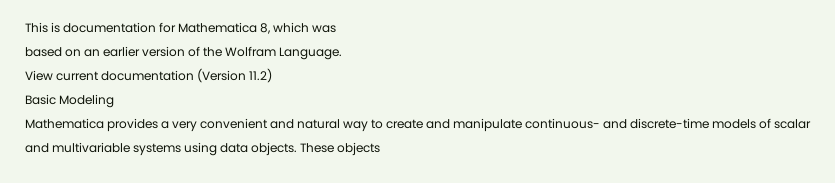This is documentation for Mathematica 8, which was
based on an earlier version of the Wolfram Language.
View current documentation (Version 11.2)
Basic Modeling
Mathematica provides a very convenient and natural way to create and manipulate continuous- and discrete-time models of scalar and multivariable systems using data objects. These objects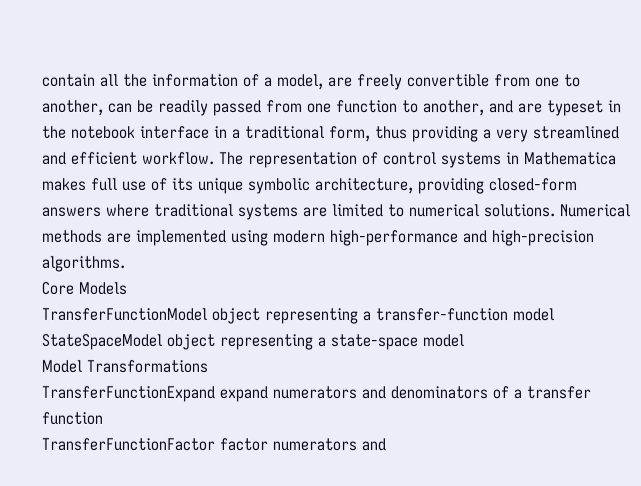contain all the information of a model, are freely convertible from one to another, can be readily passed from one function to another, and are typeset in the notebook interface in a traditional form, thus providing a very streamlined and efficient workflow. The representation of control systems in Mathematica makes full use of its unique symbolic architecture, providing closed-form answers where traditional systems are limited to numerical solutions. Numerical methods are implemented using modern high-performance and high-precision algorithms.
Core Models
TransferFunctionModel object representing a transfer-function model
StateSpaceModel object representing a state-space model
Model Transformations
TransferFunctionExpand expand numerators and denominators of a transfer function
TransferFunctionFactor factor numerators and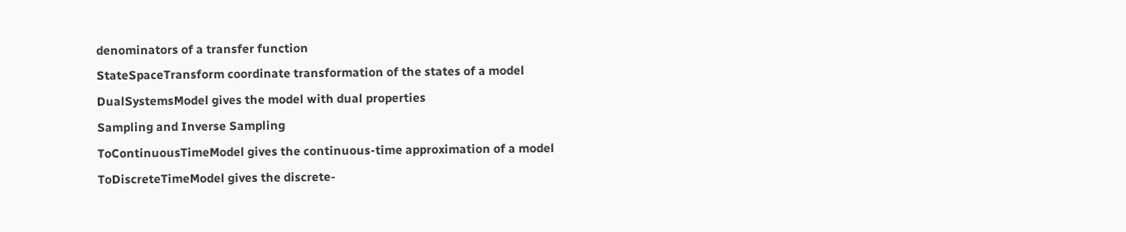denominators of a transfer function
StateSpaceTransform coordinate transformation of the states of a model
DualSystemsModel gives the model with dual properties
Sampling and Inverse Sampling
ToContinuousTimeModel gives the continuous-time approximation of a model
ToDiscreteTimeModel gives the discrete-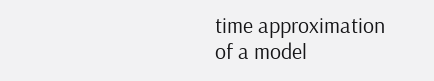time approximation of a model